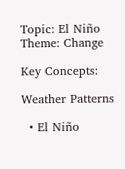Topic: El Niño
Theme: Change

Key Concepts:

Weather Patterns

  • El Niño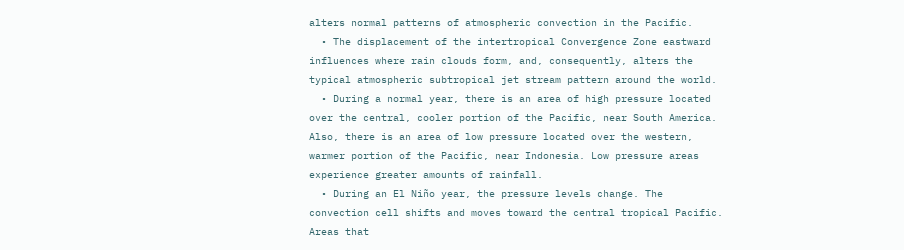alters normal patterns of atmospheric convection in the Pacific.
  • The displacement of the intertropical Convergence Zone eastward influences where rain clouds form, and, consequently, alters the typical atmospheric subtropical jet stream pattern around the world.
  • During a normal year, there is an area of high pressure located over the central, cooler portion of the Pacific, near South America. Also, there is an area of low pressure located over the western, warmer portion of the Pacific, near Indonesia. Low pressure areas experience greater amounts of rainfall.
  • During an El Niño year, the pressure levels change. The convection cell shifts and moves toward the central tropical Pacific. Areas that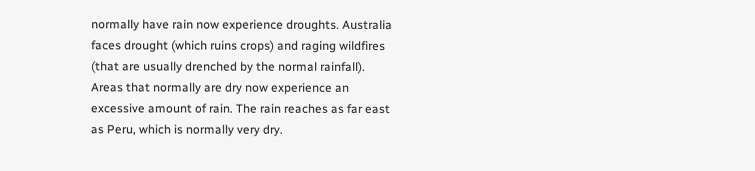normally have rain now experience droughts. Australia faces drought (which ruins crops) and raging wildfires (that are usually drenched by the normal rainfall). Areas that normally are dry now experience an excessive amount of rain. The rain reaches as far east as Peru, which is normally very dry.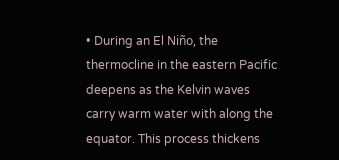• During an El Niño, the thermocline in the eastern Pacific deepens as the Kelvin waves carry warm water with along the equator. This process thickens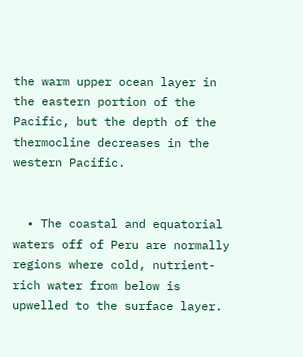the warm upper ocean layer in the eastern portion of the Pacific, but the depth of the thermocline decreases in the western Pacific.


  • The coastal and equatorial waters off of Peru are normally regions where cold, nutrient-rich water from below is upwelled to the surface layer.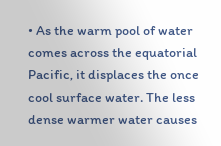• As the warm pool of water comes across the equatorial Pacific, it displaces the once cool surface water. The less dense warmer water causes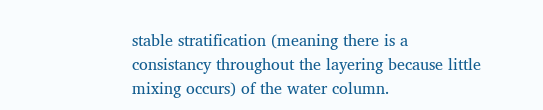stable stratification (meaning there is a consistancy throughout the layering because little mixing occurs) of the water column.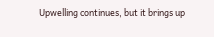Upwelling continues, but it brings up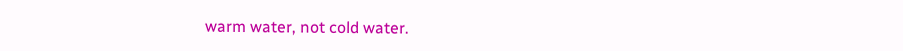warm water, not cold water.